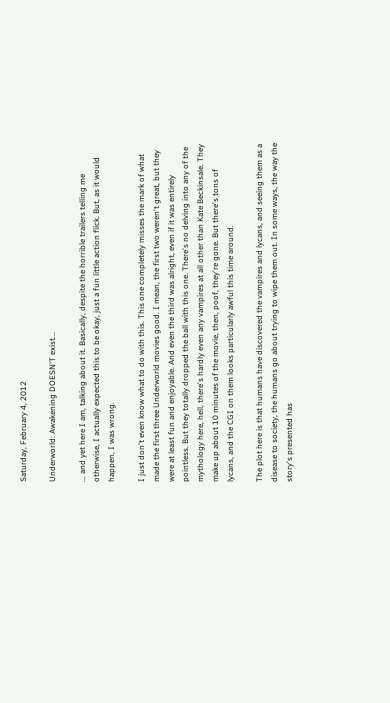Saturday, February 4, 2012

Underworld: Awakening DOESN'T exist...

... and yet here I am, talking about it. Basically, despite the horrible trailers telling me otherwise, I actually expected this to be okay, just a fun little action flick. But, as it would happen, I was wrong.

I just don't even know what to do with this. This one completely misses the mark of what made the first three Underworld movies good. I mean, the first two weren't great, but they were at least fun and enjoyable. And even the third was alright, even if it was entirely pointless. But they totally dropped the ball with this one. There's no delving into any of the mythology here, hell, there's hardly even any vampires at all other than Kate Beckinsale. They make up about 10 minutes of the movie, then, poof, they're gone. But there's tons of lycans, and the CGI on them looks particularly awful this time around.

The plot here is that humans have discovered the vampires and lycans, and seeing them as a disease to society, the humans go about trying to wipe them out. In some ways, the way the story's presented has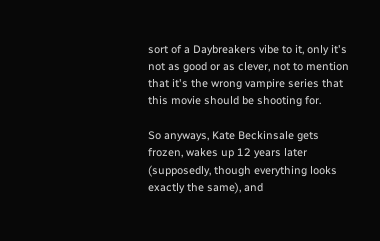sort of a Daybreakers vibe to it, only it's not as good or as clever, not to mention that it's the wrong vampire series that this movie should be shooting for.

So anyways, Kate Beckinsale gets frozen, wakes up 12 years later (supposedly, though everything looks exactly the same), and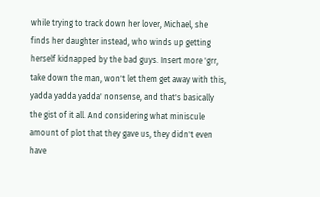while trying to track down her lover, Michael, she finds her daughter instead, who winds up getting herself kidnapped by the bad guys. Insert more 'grr, take down the man, won't let them get away with this, yadda yadda yadda' nonsense, and that's basically the gist of it all. And considering what miniscule amount of plot that they gave us, they didn't even have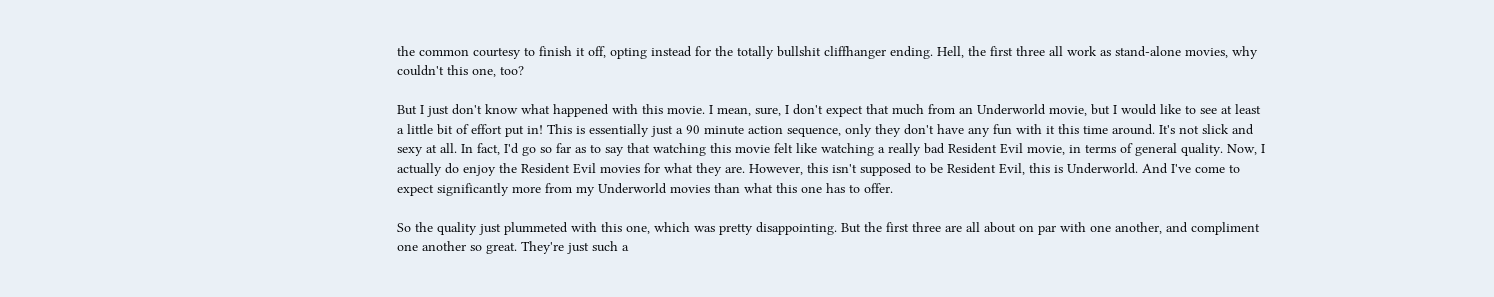the common courtesy to finish it off, opting instead for the totally bullshit cliffhanger ending. Hell, the first three all work as stand-alone movies, why couldn't this one, too?

But I just don't know what happened with this movie. I mean, sure, I don't expect that much from an Underworld movie, but I would like to see at least a little bit of effort put in! This is essentially just a 90 minute action sequence, only they don't have any fun with it this time around. It's not slick and sexy at all. In fact, I'd go so far as to say that watching this movie felt like watching a really bad Resident Evil movie, in terms of general quality. Now, I actually do enjoy the Resident Evil movies for what they are. However, this isn't supposed to be Resident Evil, this is Underworld. And I've come to expect significantly more from my Underworld movies than what this one has to offer.

So the quality just plummeted with this one, which was pretty disappointing. But the first three are all about on par with one another, and compliment one another so great. They're just such a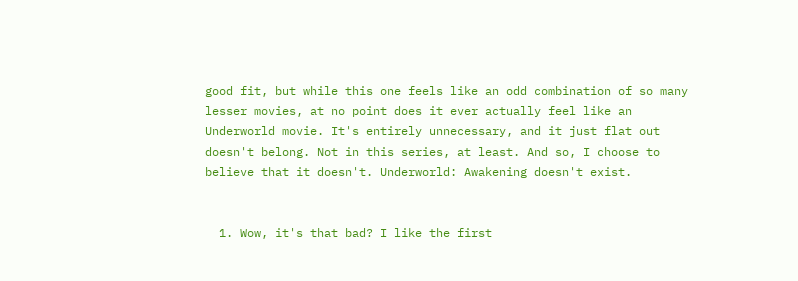good fit, but while this one feels like an odd combination of so many lesser movies, at no point does it ever actually feel like an Underworld movie. It's entirely unnecessary, and it just flat out doesn't belong. Not in this series, at least. And so, I choose to believe that it doesn't. Underworld: Awakening doesn't exist.


  1. Wow, it's that bad? I like the first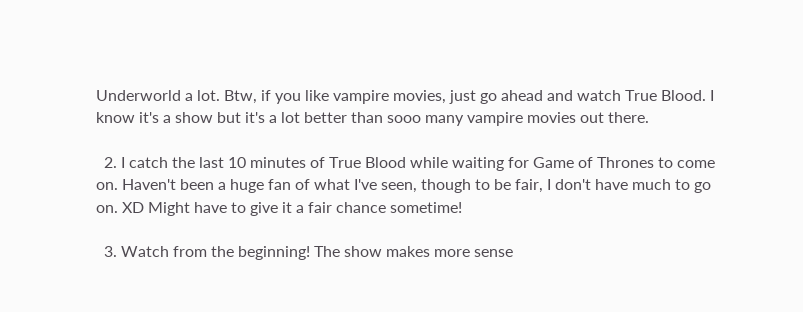Underworld a lot. Btw, if you like vampire movies, just go ahead and watch True Blood. I know it's a show but it's a lot better than sooo many vampire movies out there.

  2. I catch the last 10 minutes of True Blood while waiting for Game of Thrones to come on. Haven't been a huge fan of what I've seen, though to be fair, I don't have much to go on. XD Might have to give it a fair chance sometime!

  3. Watch from the beginning! The show makes more sense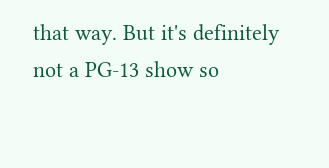that way. But it's definitely not a PG-13 show so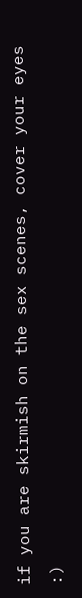if you are skirmish on the sex scenes, cover your eyes :)